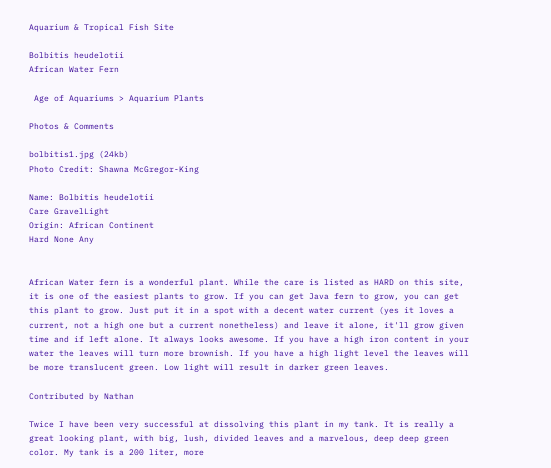Aquarium & Tropical Fish Site

Bolbitis heudelotii
African Water Fern

 Age of Aquariums > Aquarium Plants

Photos & Comments

bolbitis1.jpg (24kb)
Photo Credit: Shawna McGregor-King

Name: Bolbitis heudelotii
Care GravelLight
Origin: African Continent
Hard None Any


African Water fern is a wonderful plant. While the care is listed as HARD on this site, it is one of the easiest plants to grow. If you can get Java fern to grow, you can get this plant to grow. Just put it in a spot with a decent water current (yes it loves a current, not a high one but a current nonetheless) and leave it alone, it'll grow given time and if left alone. It always looks awesome. If you have a high iron content in your water the leaves will turn more brownish. If you have a high light level the leaves will be more translucent green. Low light will result in darker green leaves.

Contributed by Nathan

Twice I have been very successful at dissolving this plant in my tank. It is really a great looking plant, with big, lush, divided leaves and a marvelous, deep deep green color. My tank is a 200 liter, more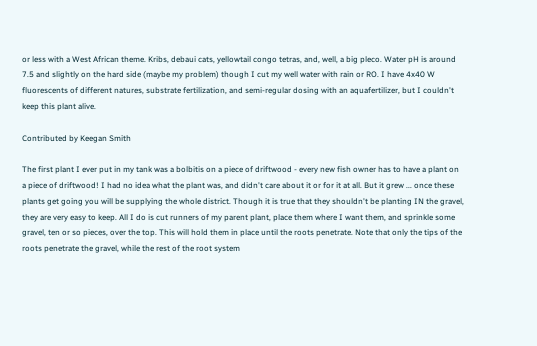or less with a West African theme. Kribs, debaui cats, yellowtail congo tetras, and, well, a big pleco. Water pH is around 7.5 and slightly on the hard side (maybe my problem) though I cut my well water with rain or RO. I have 4x40 W fluorescents of different natures, substrate fertilization, and semi-regular dosing with an aquafertilizer, but I couldn't keep this plant alive.

Contributed by Keegan Smith

The first plant I ever put in my tank was a bolbitis on a piece of driftwood - every new fish owner has to have a plant on a piece of driftwood! I had no idea what the plant was, and didn't care about it or for it at all. But it grew ... once these plants get going you will be supplying the whole district. Though it is true that they shouldn't be planting IN the gravel, they are very easy to keep. All I do is cut runners of my parent plant, place them where I want them, and sprinkle some gravel, ten or so pieces, over the top. This will hold them in place until the roots penetrate. Note that only the tips of the roots penetrate the gravel, while the rest of the root system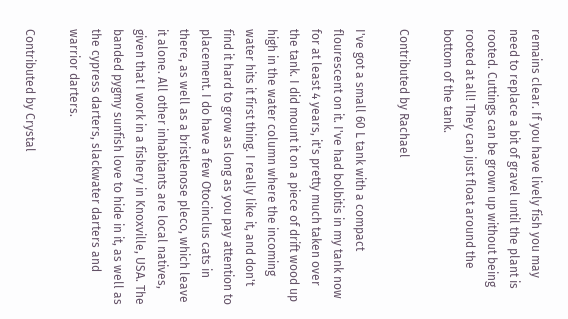remains clear. If you have lively fish you may need to replace a bit of gravel until the plant is rooted. Cuttings can be grown up without being rooted at all! They can just float around the bottom of the tank.

Contributed by Rachael

I've got a small 60 L tank with a compact flourescent on it. I've had bolbitis in my tank now for at least 4 years, it's pretty much taken over the tank. I did mount it on a piece of drift wood up high in the water column where the incoming water hits it first thing. I really like it, and don't find it hard to grow as long as you pay attention to placement. I do have a few Otocinclus cats in there, as well as a bristlenose pleco, which leave it alone. All other inhabitants are local natives, given that I work in a fishery in Knoxville, USA. The banded pygmy sunfish love to hide in it, as well as the cypress darters, slackwater darters and warrior darters.

Contributed by Crystal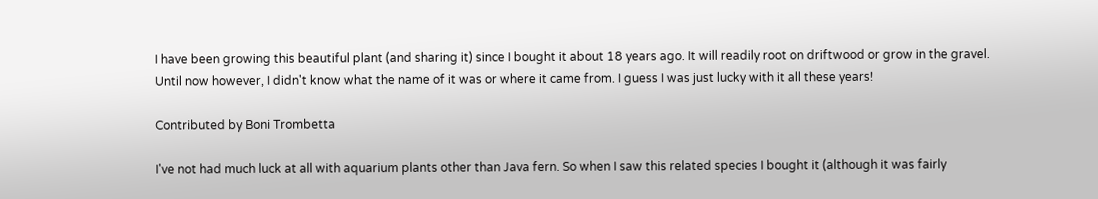I have been growing this beautiful plant (and sharing it) since I bought it about 18 years ago. It will readily root on driftwood or grow in the gravel. Until now however, I didn't know what the name of it was or where it came from. I guess I was just lucky with it all these years!

Contributed by Boni Trombetta

I've not had much luck at all with aquarium plants other than Java fern. So when I saw this related species I bought it (although it was fairly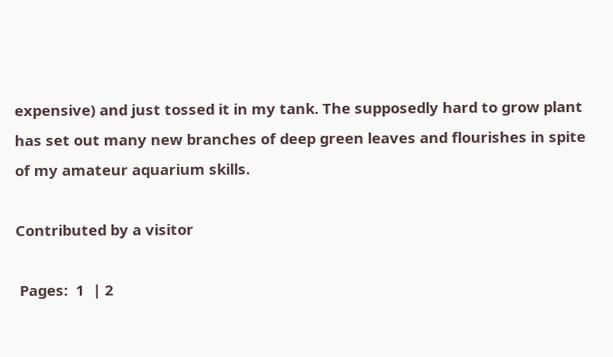expensive) and just tossed it in my tank. The supposedly hard to grow plant has set out many new branches of deep green leaves and flourishes in spite of my amateur aquarium skills.

Contributed by a visitor

 Pages:  1  | 2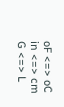oF <=> oC in <=> cm G <=> L